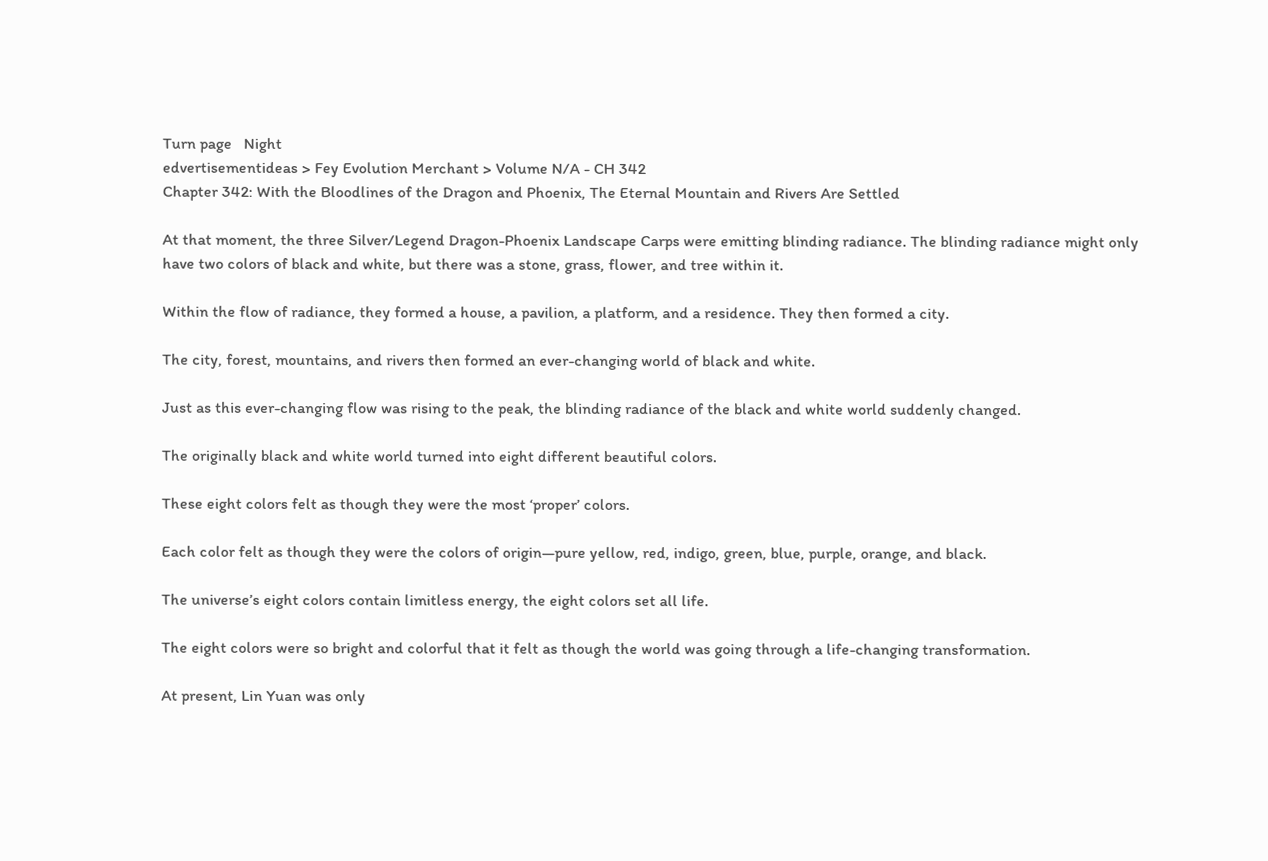Turn page   Night
edvertisementideas > Fey Evolution Merchant > Volume N/A - CH 342
Chapter 342: With the Bloodlines of the Dragon and Phoenix, The Eternal Mountain and Rivers Are Settled

At that moment, the three Silver/Legend Dragon-Phoenix Landscape Carps were emitting blinding radiance. The blinding radiance might only have two colors of black and white, but there was a stone, grass, flower, and tree within it.

Within the flow of radiance, they formed a house, a pavilion, a platform, and a residence. They then formed a city.

The city, forest, mountains, and rivers then formed an ever-changing world of black and white.

Just as this ever-changing flow was rising to the peak, the blinding radiance of the black and white world suddenly changed.

The originally black and white world turned into eight different beautiful colors.

These eight colors felt as though they were the most ‘proper’ colors.

Each color felt as though they were the colors of origin—pure yellow, red, indigo, green, blue, purple, orange, and black.

The universe’s eight colors contain limitless energy, the eight colors set all life.

The eight colors were so bright and colorful that it felt as though the world was going through a life-changing transformation.

At present, Lin Yuan was only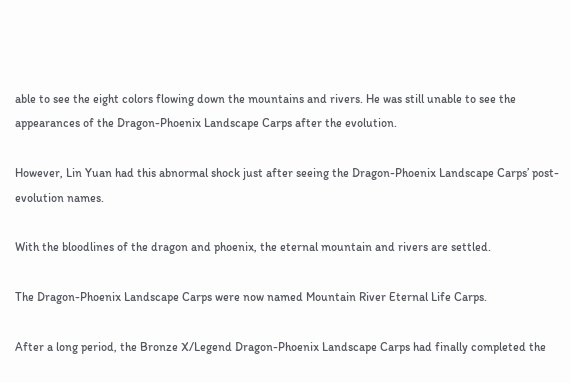able to see the eight colors flowing down the mountains and rivers. He was still unable to see the appearances of the Dragon-Phoenix Landscape Carps after the evolution.

However, Lin Yuan had this abnormal shock just after seeing the Dragon-Phoenix Landscape Carps’ post-evolution names.

With the bloodlines of the dragon and phoenix, the eternal mountain and rivers are settled.

The Dragon-Phoenix Landscape Carps were now named Mountain River Eternal Life Carps.

After a long period, the Bronze X/Legend Dragon-Phoenix Landscape Carps had finally completed the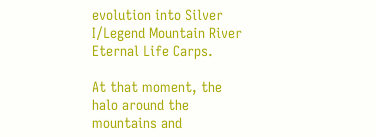evolution into Silver I/Legend Mountain River Eternal Life Carps.

At that moment, the halo around the mountains and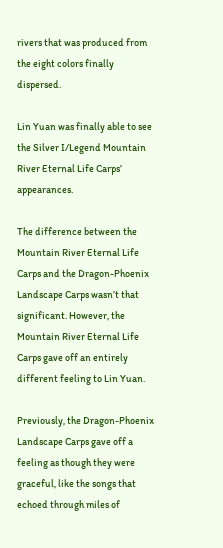rivers that was produced from the eight colors finally dispersed.

Lin Yuan was finally able to see the Silver I/Legend Mountain River Eternal Life Carps’ appearances.

The difference between the Mountain River Eternal Life Carps and the Dragon-Phoenix Landscape Carps wasn’t that significant. However, the Mountain River Eternal Life Carps gave off an entirely different feeling to Lin Yuan.

Previously, the Dragon-Phoenix Landscape Carps gave off a feeling as though they were graceful, like the songs that echoed through miles of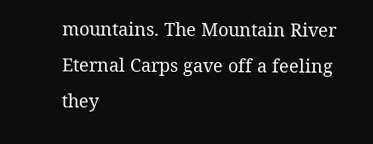mountains. The Mountain River Eternal Carps gave off a feeling they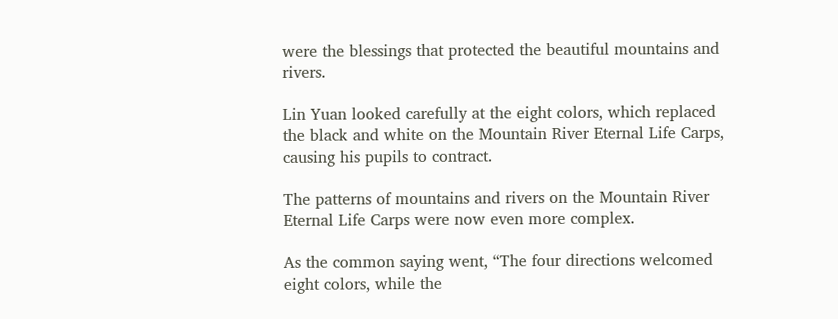were the blessings that protected the beautiful mountains and rivers.

Lin Yuan looked carefully at the eight colors, which replaced the black and white on the Mountain River Eternal Life Carps, causing his pupils to contract.

The patterns of mountains and rivers on the Mountain River Eternal Life Carps were now even more complex.

As the common saying went, “The four directions welcomed eight colors, while the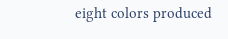eight colors produced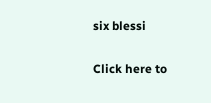six blessi

Click here to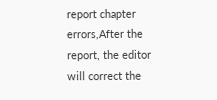report chapter errors,After the report, the editor will correct the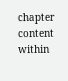chapter content within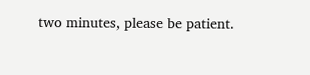two minutes, please be patient.